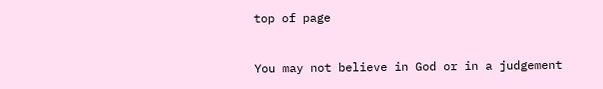top of page


You may not believe in God or in a judgement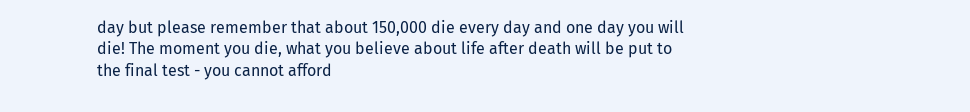day but please remember that about 150,000 die every day and one day you will die! The moment you die, what you believe about life after death will be put to the final test - you cannot afford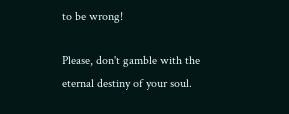to be wrong!

Please, don't gamble with the eternal destiny of your soul.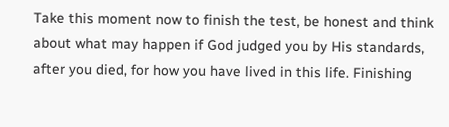Take this moment now to finish the test, be honest and think about what may happen if God judged you by His standards, after you died, for how you have lived in this life. Finishing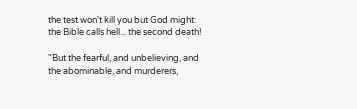the test won't kill you but God might: the Bible calls hell... the second death!

"But the fearful, and unbelieving, and the abominable, and murderers,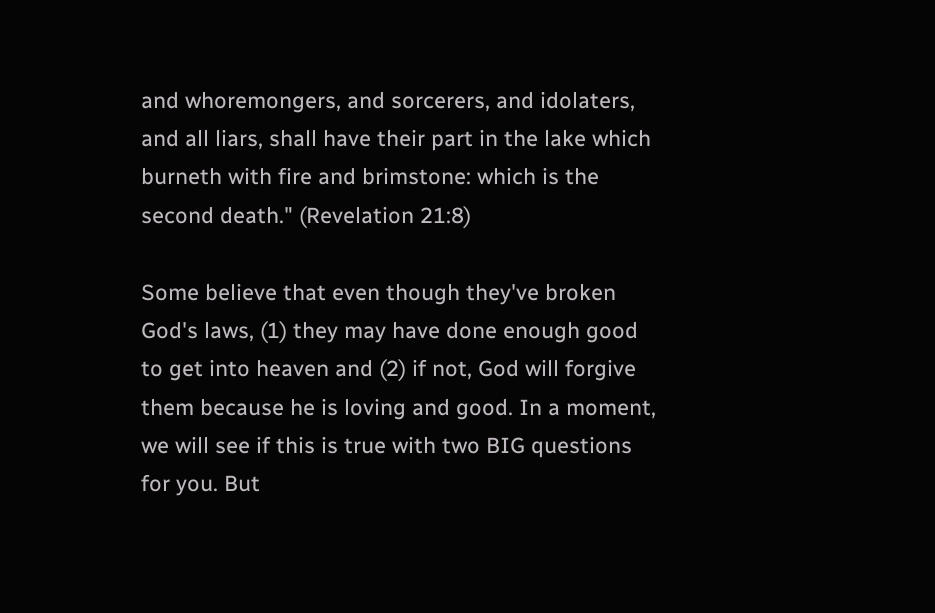and whoremongers, and sorcerers, and idolaters, and all liars, shall have their part in the lake which burneth with fire and brimstone: which is the second death." (Revelation 21:8)

Some believe that even though they've broken God's laws, (1) they may have done enough good to get into heaven and (2) if not, God will forgive them because he is loving and good. In a moment, we will see if this is true with two BIG questions for you. But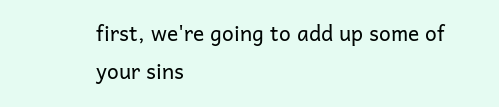first, we're going to add up some of your sins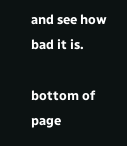and see how bad it is.

bottom of page